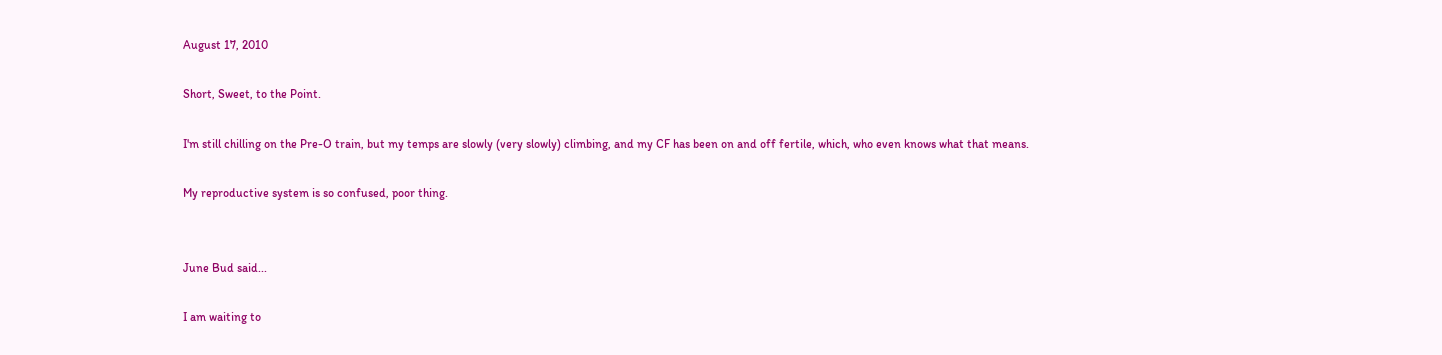August 17, 2010

Short, Sweet, to the Point.

I'm still chilling on the Pre-O train, but my temps are slowly (very slowly) climbing, and my CF has been on and off fertile, which, who even knows what that means.

My reproductive system is so confused, poor thing.


June Bud said...

I am waiting to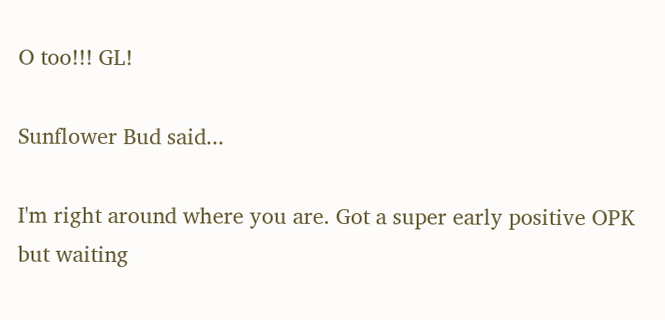O too!!! GL!

Sunflower Bud said...

I'm right around where you are. Got a super early positive OPK but waiting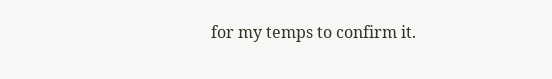for my temps to confirm it.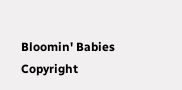Bloomin' Babies Copyright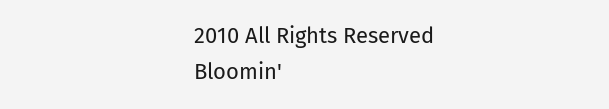2010 All Rights Reserved Bloomin'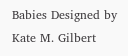Babies Designed by Kate M. Gilbert